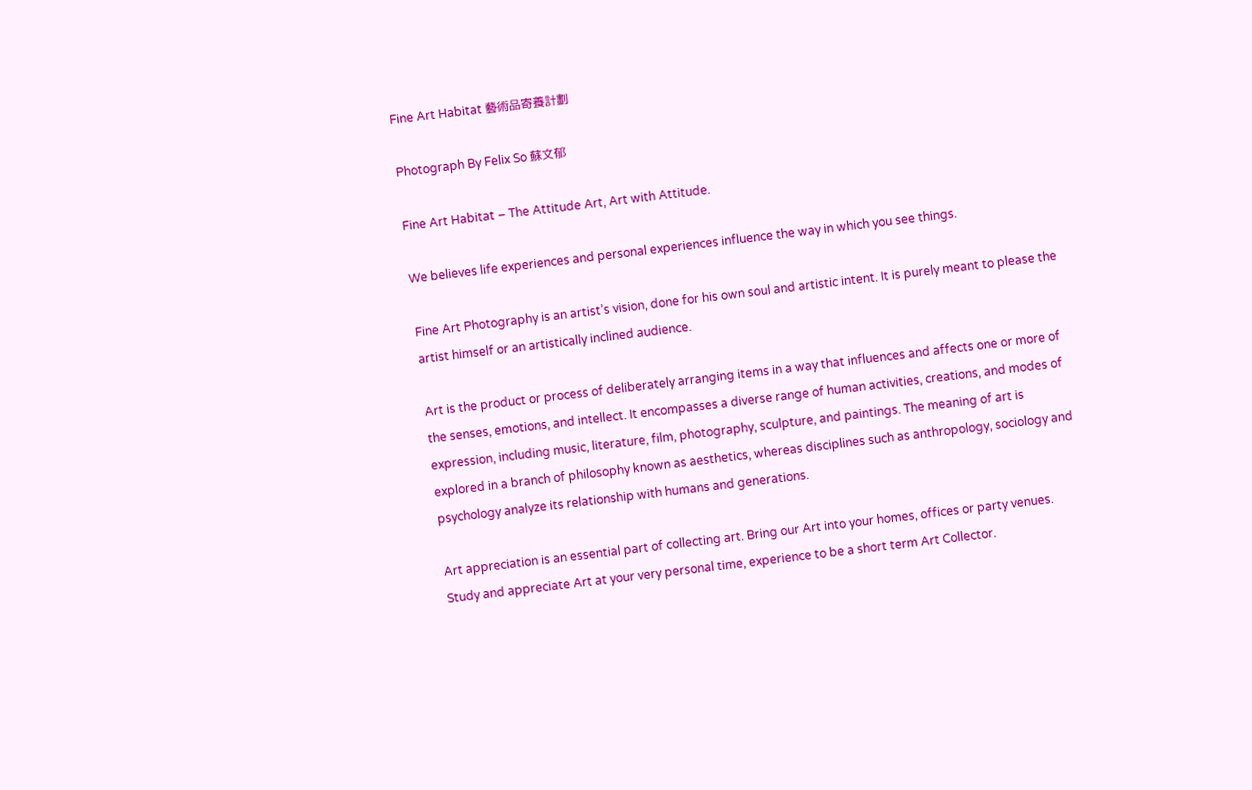Fine Art Habitat 藝術品寄養計劃

Photograph By Felix So 蘇文郁

Fine Art Habitat – The Attitude Art, Art with Attitude.

We believes life experiences and personal experiences influence the way in which you see things.

Fine Art Photography is an artist’s vision, done for his own soul and artistic intent. It is purely meant to please the artist himself or an artistically inclined audience.

Art is the product or process of deliberately arranging items in a way that influences and affects one or more of the senses, emotions, and intellect. It encompasses a diverse range of human activities, creations, and modes of expression, including music, literature, film, photography, sculpture, and paintings. The meaning of art is explored in a branch of philosophy known as aesthetics, whereas disciplines such as anthropology, sociology and psychology analyze its relationship with humans and generations.

Art appreciation is an essential part of collecting art. Bring our Art into your homes, offices or party venues. Study and appreciate Art at your very personal time, experience to be a short term Art Collector.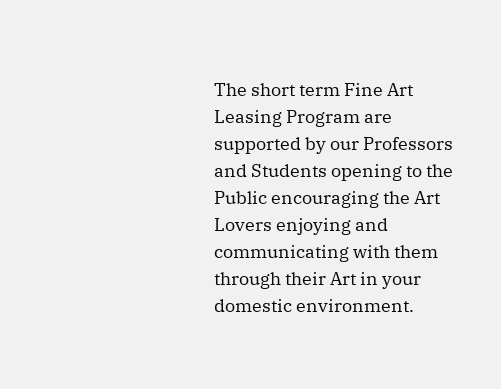The short term Fine Art Leasing Program are supported by our Professors and Students opening to the Public encouraging the Art Lovers enjoying and communicating with them through their Art in your domestic environment.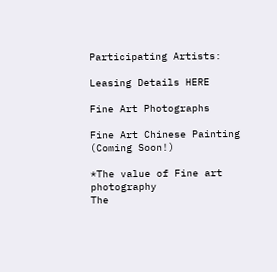Participating Artists:

Leasing Details HERE

Fine Art Photographs

Fine Art Chinese Painting (Coming Soon!)

*The value of Fine art photography
The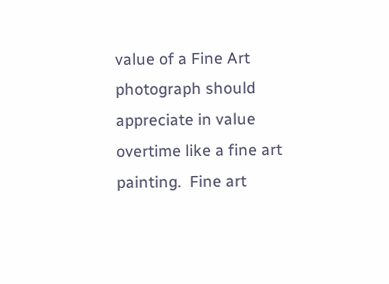value of a Fine Art photograph should appreciate in value overtime like a fine art painting.  Fine art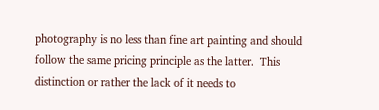photography is no less than fine art painting and should follow the same pricing principle as the latter.  This distinction or rather the lack of it needs to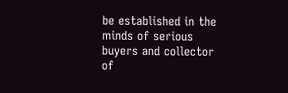be established in the minds of serious buyers and collector of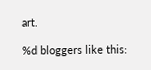art.

%d bloggers like this: